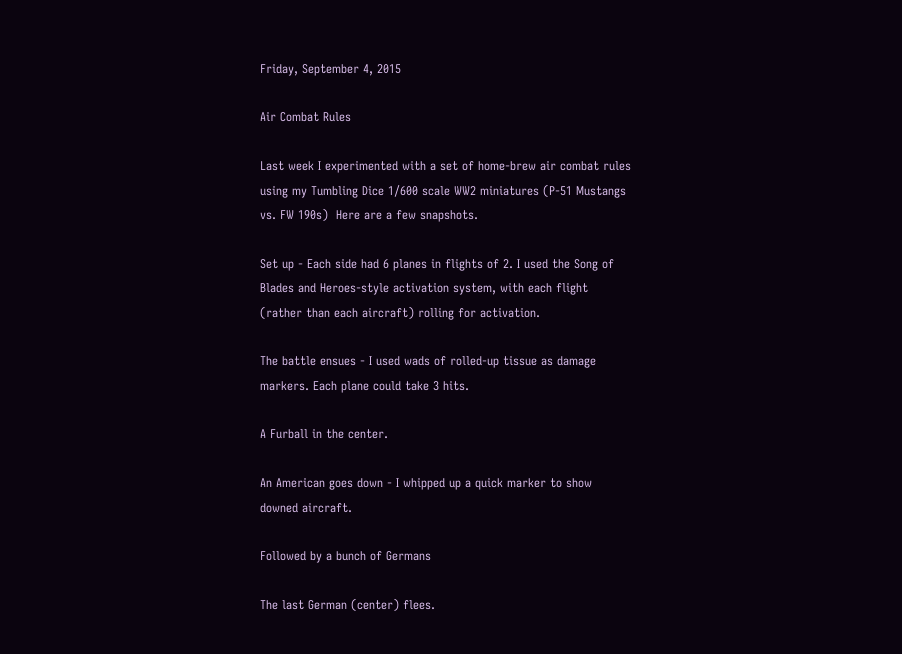Friday, September 4, 2015

Air Combat Rules

Last week I experimented with a set of home-brew air combat rules using my Tumbling Dice 1/600 scale WW2 miniatures (P-51 Mustangs vs. FW 190s)  Here are a few snapshots.

Set up - Each side had 6 planes in flights of 2. I used the Song of Blades and Heroes-style activation system, with each flight (rather than each aircraft) rolling for activation.

The battle ensues - I used wads of rolled-up tissue as damage markers. Each plane could take 3 hits.

A Furball in the center.

An American goes down - I whipped up a quick marker to show downed aircraft.

Followed by a bunch of Germans

The last German (center) flees.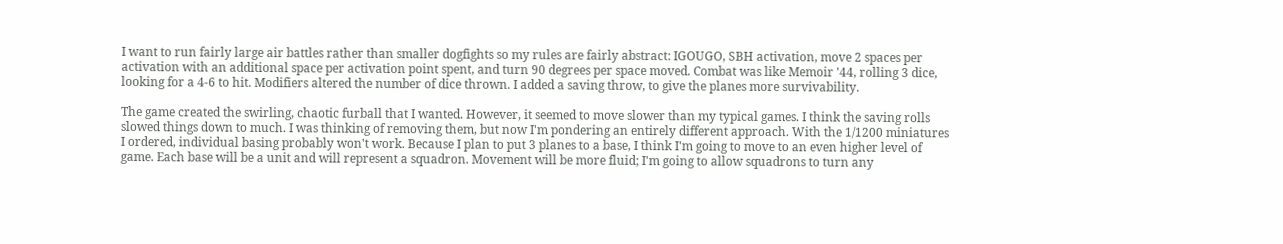I want to run fairly large air battles rather than smaller dogfights so my rules are fairly abstract: IGOUGO, SBH activation, move 2 spaces per activation with an additional space per activation point spent, and turn 90 degrees per space moved. Combat was like Memoir '44, rolling 3 dice, looking for a 4-6 to hit. Modifiers altered the number of dice thrown. I added a saving throw, to give the planes more survivability.

The game created the swirling, chaotic furball that I wanted. However, it seemed to move slower than my typical games. I think the saving rolls slowed things down to much. I was thinking of removing them, but now I'm pondering an entirely different approach. With the 1/1200 miniatures I ordered, individual basing probably won't work. Because I plan to put 3 planes to a base, I think I'm going to move to an even higher level of game. Each base will be a unit and will represent a squadron. Movement will be more fluid; I'm going to allow squadrons to turn any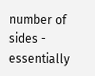number of sides - essentially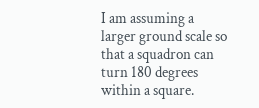I am assuming a larger ground scale so that a squadron can turn 180 degrees within a square.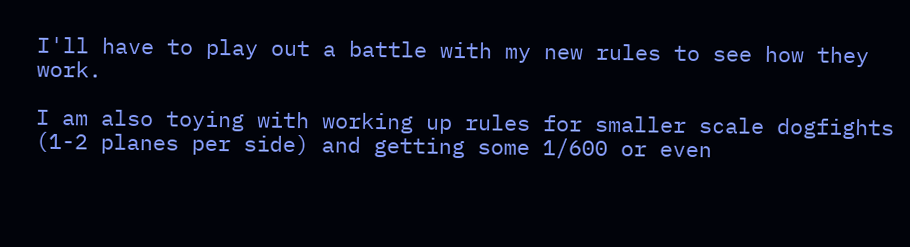I'll have to play out a battle with my new rules to see how they work.

I am also toying with working up rules for smaller scale dogfights (1-2 planes per side) and getting some 1/600 or even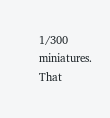1/300 miniatures. That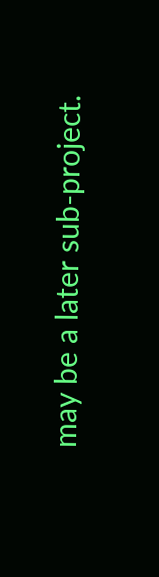may be a later sub-project.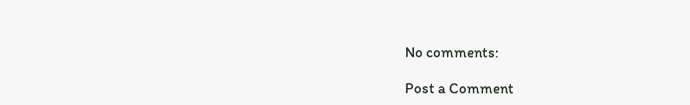No comments:

Post a Comment